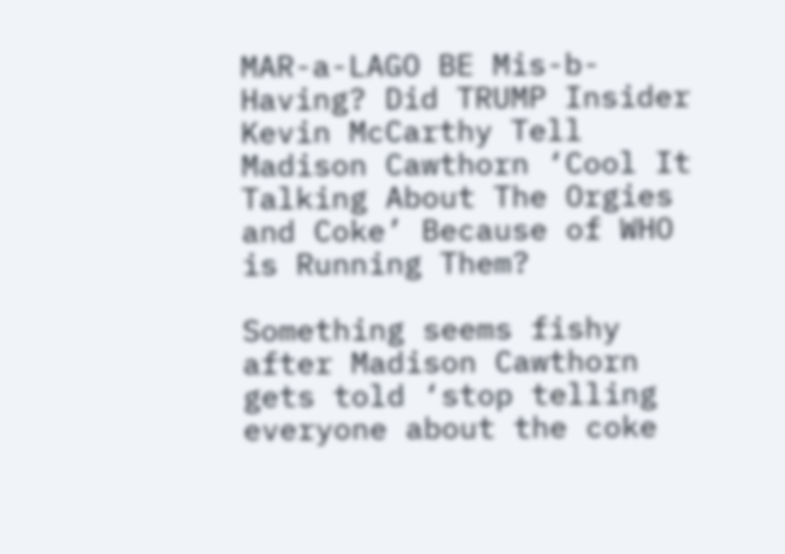MAR-a-LAGO BE Mis-b-Having? Did TRUMP Insider Kevin McCarthy Tell Madison Cawthorn ‘Cool It Talking About The Orgies and Coke’ Because of WHO is Running Them?

Something seems fishy after Madison Cawthorn gets told ‘stop telling everyone about the coke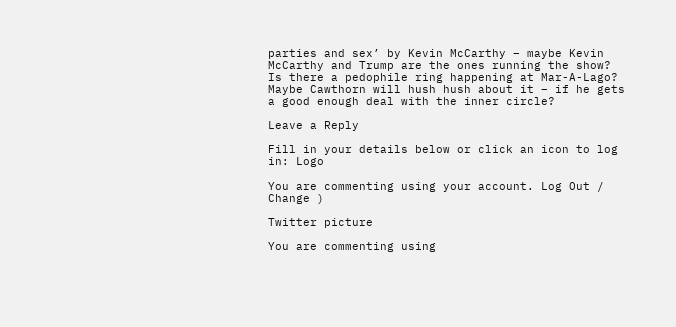parties and sex’ by Kevin McCarthy – maybe Kevin McCarthy and Trump are the ones running the show? Is there a pedophile ring happening at Mar-A-Lago? Maybe Cawthorn will hush hush about it – if he gets a good enough deal with the inner circle?

Leave a Reply

Fill in your details below or click an icon to log in: Logo

You are commenting using your account. Log Out /  Change )

Twitter picture

You are commenting using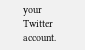your Twitter account.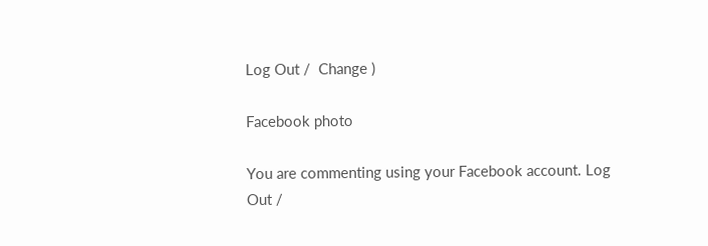Log Out /  Change )

Facebook photo

You are commenting using your Facebook account. Log Out /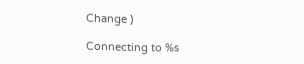Change )

Connecting to %s